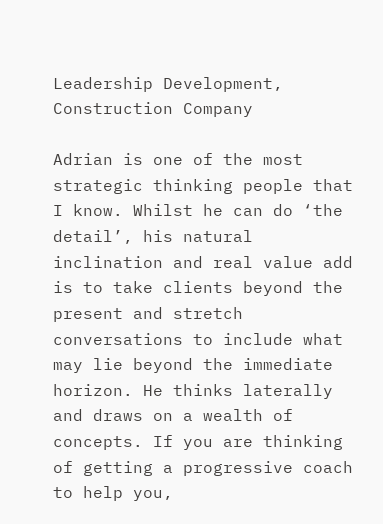Leadership Development, Construction Company

Adrian is one of the most strategic thinking people that I know. Whilst he can do ‘the detail’, his natural inclination and real value add is to take clients beyond the present and stretch conversations to include what may lie beyond the immediate horizon. He thinks laterally and draws on a wealth of concepts. If you are thinking of getting a progressive coach to help you,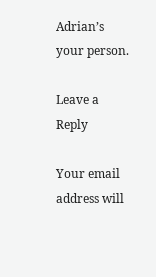Adrian’s your person.

Leave a Reply

Your email address will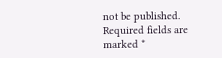not be published. Required fields are marked *